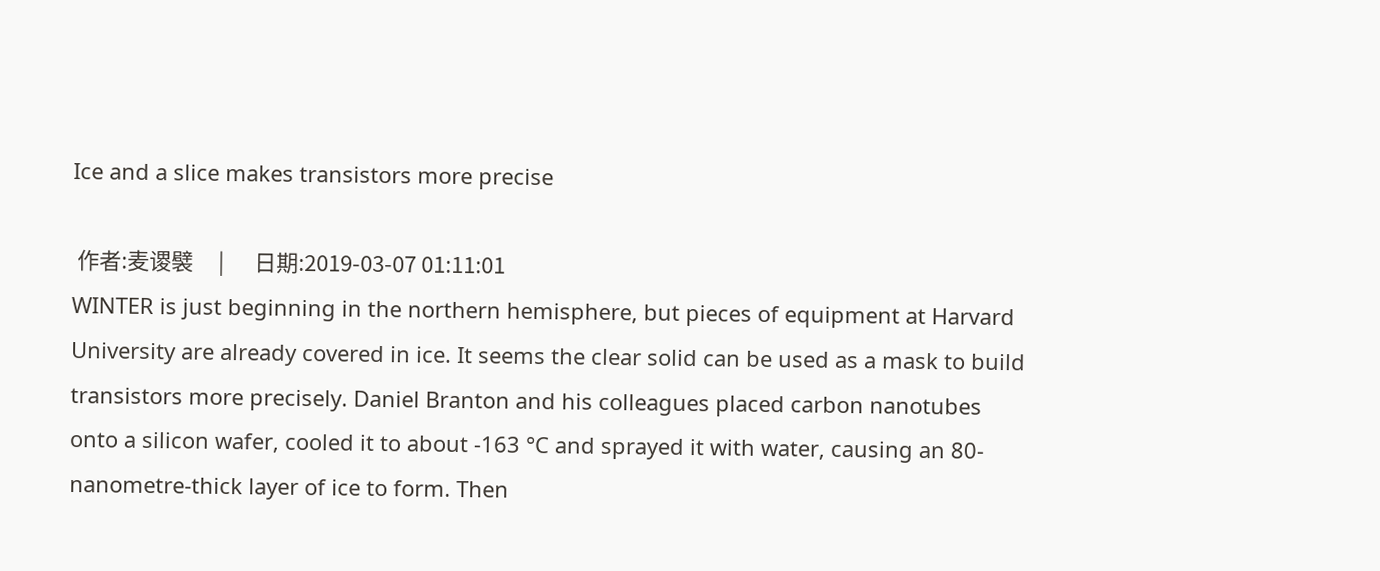Ice and a slice makes transistors more precise

 作者:麦谡襞     |      日期:2019-03-07 01:11:01
WINTER is just beginning in the northern hemisphere, but pieces of equipment at Harvard University are already covered in ice. It seems the clear solid can be used as a mask to build transistors more precisely. Daniel Branton and his colleagues placed carbon nanotubes onto a silicon wafer, cooled it to about -163 °C and sprayed it with water, causing an 80-nanometre-thick layer of ice to form. Then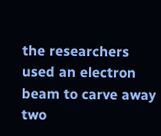the researchers used an electron beam to carve away two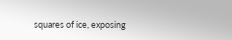squares of ice, exposing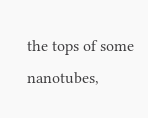the tops of some nanotubes,